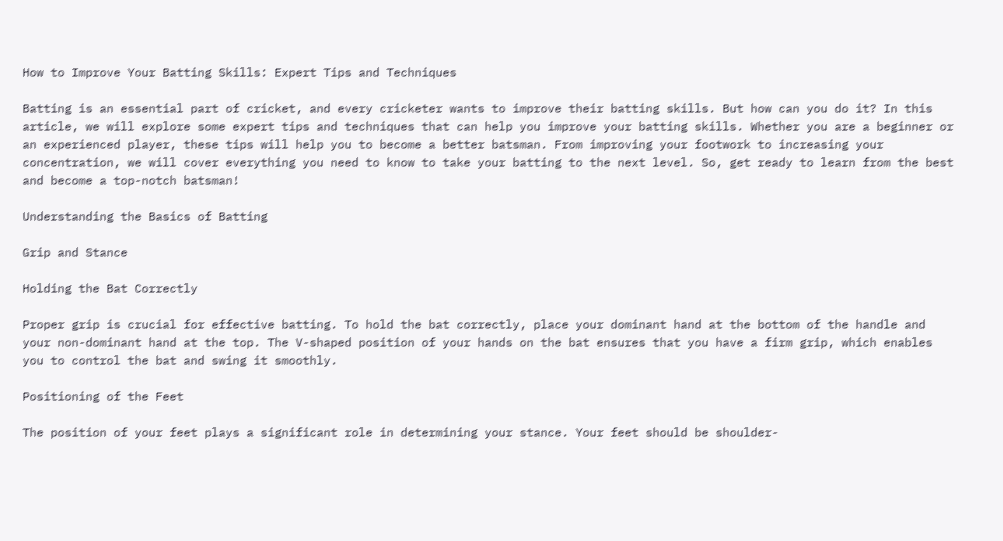How to Improve Your Batting Skills: Expert Tips and Techniques

Batting is an essential part of cricket, and every cricketer wants to improve their batting skills. But how can you do it? In this article, we will explore some expert tips and techniques that can help you improve your batting skills. Whether you are a beginner or an experienced player, these tips will help you to become a better batsman. From improving your footwork to increasing your concentration, we will cover everything you need to know to take your batting to the next level. So, get ready to learn from the best and become a top-notch batsman!

Understanding the Basics of Batting

Grip and Stance

Holding the Bat Correctly

Proper grip is crucial for effective batting. To hold the bat correctly, place your dominant hand at the bottom of the handle and your non-dominant hand at the top. The V-shaped position of your hands on the bat ensures that you have a firm grip, which enables you to control the bat and swing it smoothly.

Positioning of the Feet

The position of your feet plays a significant role in determining your stance. Your feet should be shoulder-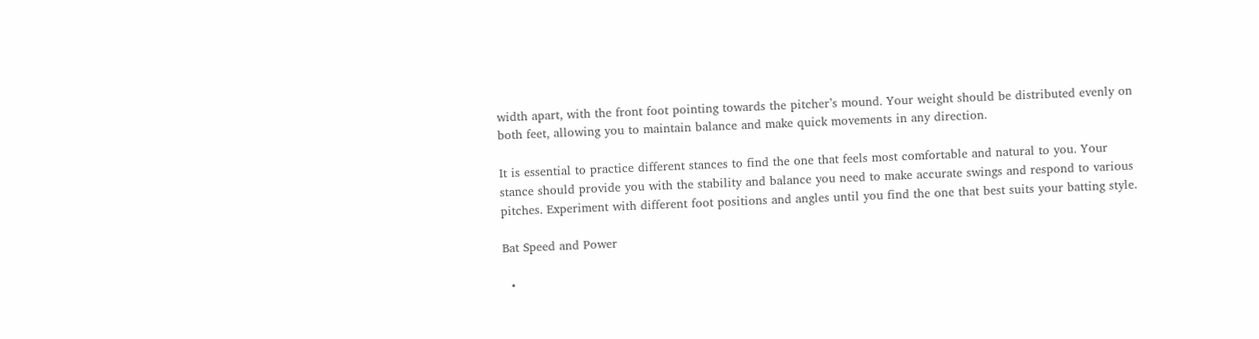width apart, with the front foot pointing towards the pitcher’s mound. Your weight should be distributed evenly on both feet, allowing you to maintain balance and make quick movements in any direction.

It is essential to practice different stances to find the one that feels most comfortable and natural to you. Your stance should provide you with the stability and balance you need to make accurate swings and respond to various pitches. Experiment with different foot positions and angles until you find the one that best suits your batting style.

Bat Speed and Power

  •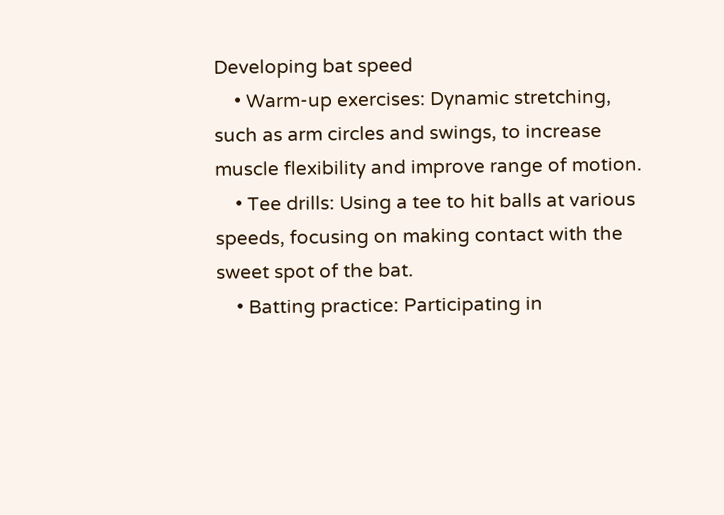Developing bat speed
    • Warm-up exercises: Dynamic stretching, such as arm circles and swings, to increase muscle flexibility and improve range of motion.
    • Tee drills: Using a tee to hit balls at various speeds, focusing on making contact with the sweet spot of the bat.
    • Batting practice: Participating in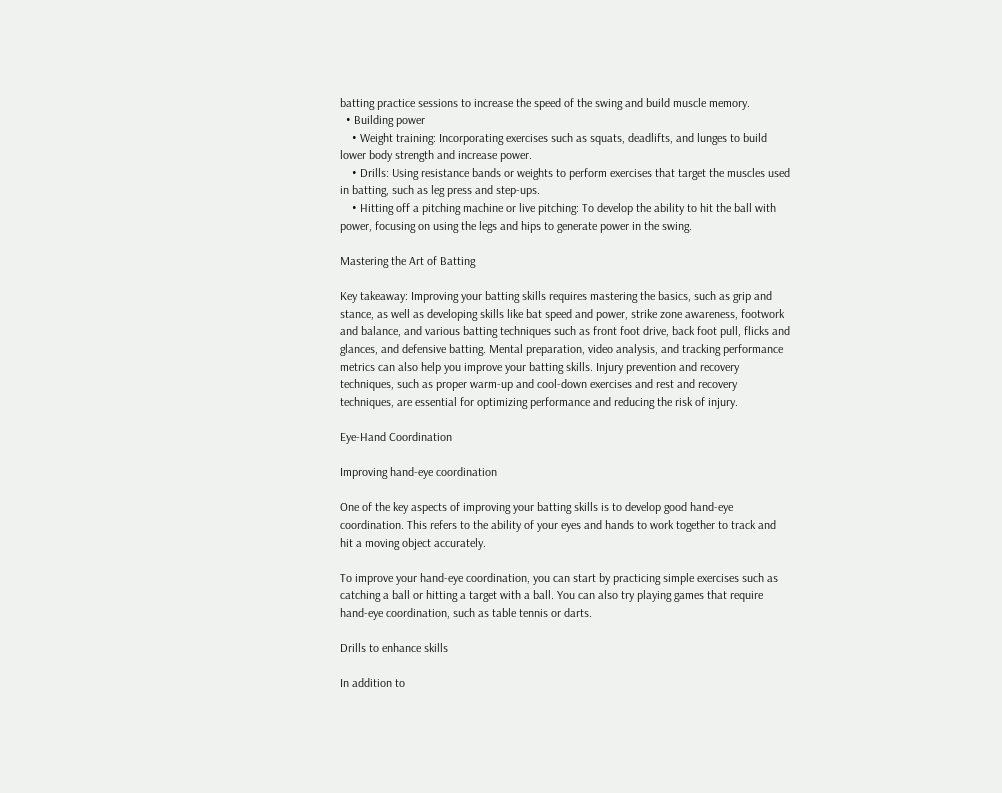batting practice sessions to increase the speed of the swing and build muscle memory.
  • Building power
    • Weight training: Incorporating exercises such as squats, deadlifts, and lunges to build lower body strength and increase power.
    • Drills: Using resistance bands or weights to perform exercises that target the muscles used in batting, such as leg press and step-ups.
    • Hitting off a pitching machine or live pitching: To develop the ability to hit the ball with power, focusing on using the legs and hips to generate power in the swing.

Mastering the Art of Batting

Key takeaway: Improving your batting skills requires mastering the basics, such as grip and stance, as well as developing skills like bat speed and power, strike zone awareness, footwork and balance, and various batting techniques such as front foot drive, back foot pull, flicks and glances, and defensive batting. Mental preparation, video analysis, and tracking performance metrics can also help you improve your batting skills. Injury prevention and recovery techniques, such as proper warm-up and cool-down exercises and rest and recovery techniques, are essential for optimizing performance and reducing the risk of injury.

Eye-Hand Coordination

Improving hand-eye coordination

One of the key aspects of improving your batting skills is to develop good hand-eye coordination. This refers to the ability of your eyes and hands to work together to track and hit a moving object accurately.

To improve your hand-eye coordination, you can start by practicing simple exercises such as catching a ball or hitting a target with a ball. You can also try playing games that require hand-eye coordination, such as table tennis or darts.

Drills to enhance skills

In addition to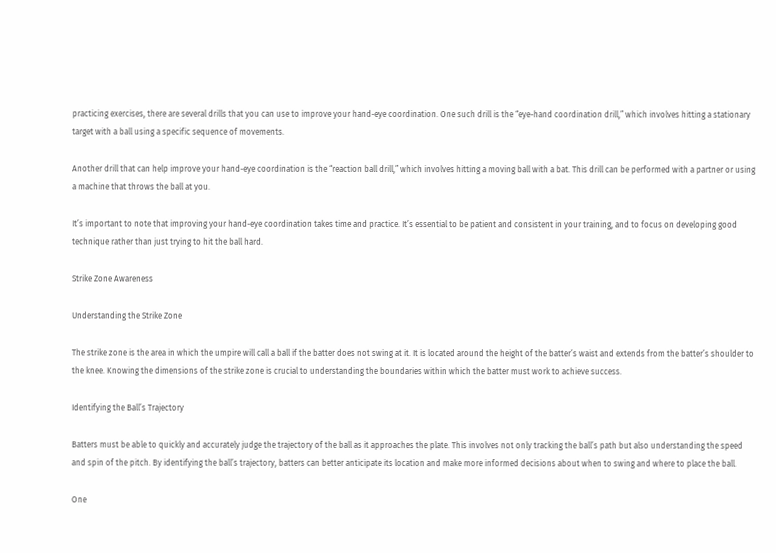practicing exercises, there are several drills that you can use to improve your hand-eye coordination. One such drill is the “eye-hand coordination drill,” which involves hitting a stationary target with a ball using a specific sequence of movements.

Another drill that can help improve your hand-eye coordination is the “reaction ball drill,” which involves hitting a moving ball with a bat. This drill can be performed with a partner or using a machine that throws the ball at you.

It’s important to note that improving your hand-eye coordination takes time and practice. It’s essential to be patient and consistent in your training, and to focus on developing good technique rather than just trying to hit the ball hard.

Strike Zone Awareness

Understanding the Strike Zone

The strike zone is the area in which the umpire will call a ball if the batter does not swing at it. It is located around the height of the batter’s waist and extends from the batter’s shoulder to the knee. Knowing the dimensions of the strike zone is crucial to understanding the boundaries within which the batter must work to achieve success.

Identifying the Ball’s Trajectory

Batters must be able to quickly and accurately judge the trajectory of the ball as it approaches the plate. This involves not only tracking the ball’s path but also understanding the speed and spin of the pitch. By identifying the ball’s trajectory, batters can better anticipate its location and make more informed decisions about when to swing and where to place the ball.

One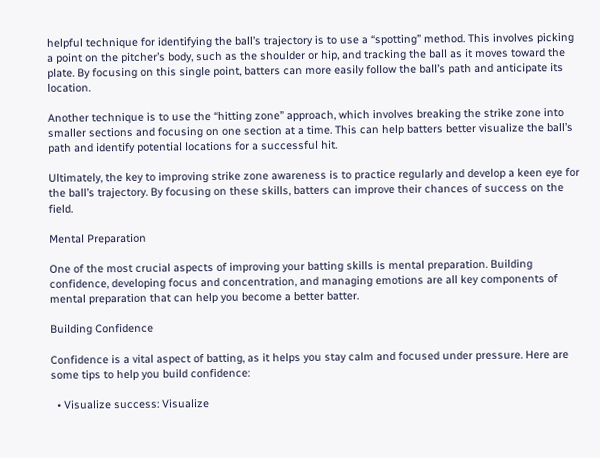helpful technique for identifying the ball’s trajectory is to use a “spotting” method. This involves picking a point on the pitcher’s body, such as the shoulder or hip, and tracking the ball as it moves toward the plate. By focusing on this single point, batters can more easily follow the ball’s path and anticipate its location.

Another technique is to use the “hitting zone” approach, which involves breaking the strike zone into smaller sections and focusing on one section at a time. This can help batters better visualize the ball’s path and identify potential locations for a successful hit.

Ultimately, the key to improving strike zone awareness is to practice regularly and develop a keen eye for the ball’s trajectory. By focusing on these skills, batters can improve their chances of success on the field.

Mental Preparation

One of the most crucial aspects of improving your batting skills is mental preparation. Building confidence, developing focus and concentration, and managing emotions are all key components of mental preparation that can help you become a better batter.

Building Confidence

Confidence is a vital aspect of batting, as it helps you stay calm and focused under pressure. Here are some tips to help you build confidence:

  • Visualize success: Visualize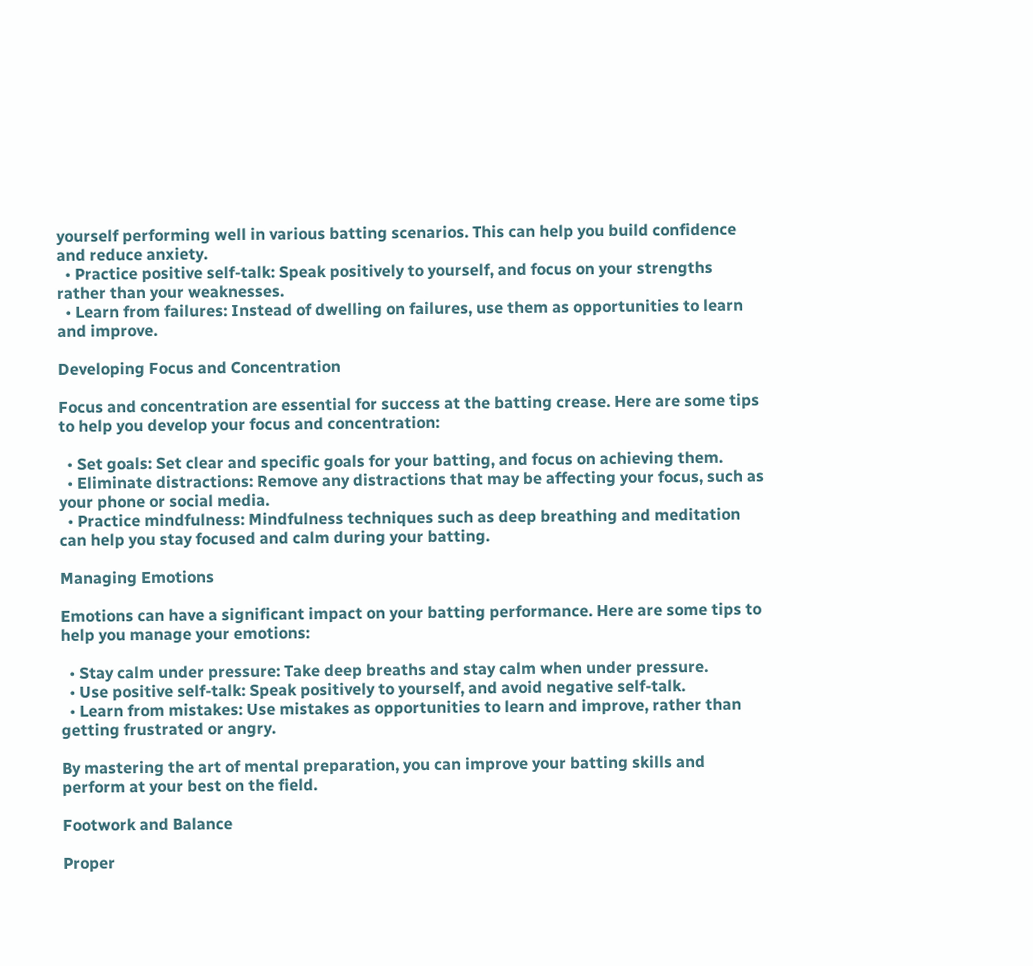yourself performing well in various batting scenarios. This can help you build confidence and reduce anxiety.
  • Practice positive self-talk: Speak positively to yourself, and focus on your strengths rather than your weaknesses.
  • Learn from failures: Instead of dwelling on failures, use them as opportunities to learn and improve.

Developing Focus and Concentration

Focus and concentration are essential for success at the batting crease. Here are some tips to help you develop your focus and concentration:

  • Set goals: Set clear and specific goals for your batting, and focus on achieving them.
  • Eliminate distractions: Remove any distractions that may be affecting your focus, such as your phone or social media.
  • Practice mindfulness: Mindfulness techniques such as deep breathing and meditation can help you stay focused and calm during your batting.

Managing Emotions

Emotions can have a significant impact on your batting performance. Here are some tips to help you manage your emotions:

  • Stay calm under pressure: Take deep breaths and stay calm when under pressure.
  • Use positive self-talk: Speak positively to yourself, and avoid negative self-talk.
  • Learn from mistakes: Use mistakes as opportunities to learn and improve, rather than getting frustrated or angry.

By mastering the art of mental preparation, you can improve your batting skills and perform at your best on the field.

Footwork and Balance

Proper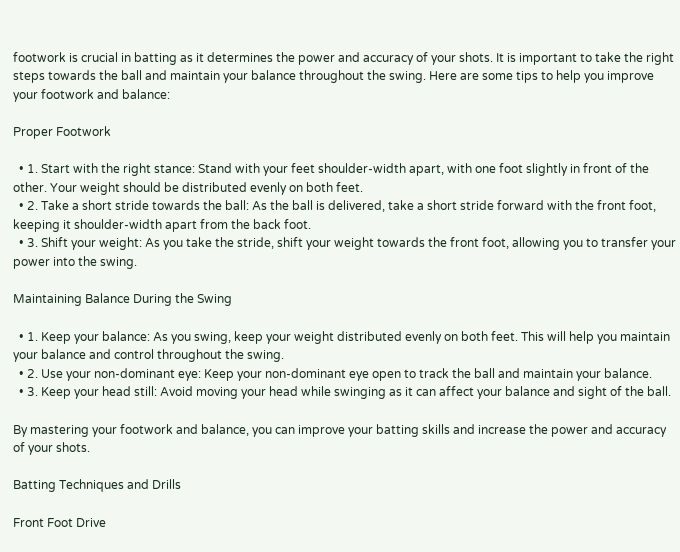footwork is crucial in batting as it determines the power and accuracy of your shots. It is important to take the right steps towards the ball and maintain your balance throughout the swing. Here are some tips to help you improve your footwork and balance:

Proper Footwork

  • 1. Start with the right stance: Stand with your feet shoulder-width apart, with one foot slightly in front of the other. Your weight should be distributed evenly on both feet.
  • 2. Take a short stride towards the ball: As the ball is delivered, take a short stride forward with the front foot, keeping it shoulder-width apart from the back foot.
  • 3. Shift your weight: As you take the stride, shift your weight towards the front foot, allowing you to transfer your power into the swing.

Maintaining Balance During the Swing

  • 1. Keep your balance: As you swing, keep your weight distributed evenly on both feet. This will help you maintain your balance and control throughout the swing.
  • 2. Use your non-dominant eye: Keep your non-dominant eye open to track the ball and maintain your balance.
  • 3. Keep your head still: Avoid moving your head while swinging as it can affect your balance and sight of the ball.

By mastering your footwork and balance, you can improve your batting skills and increase the power and accuracy of your shots.

Batting Techniques and Drills

Front Foot Drive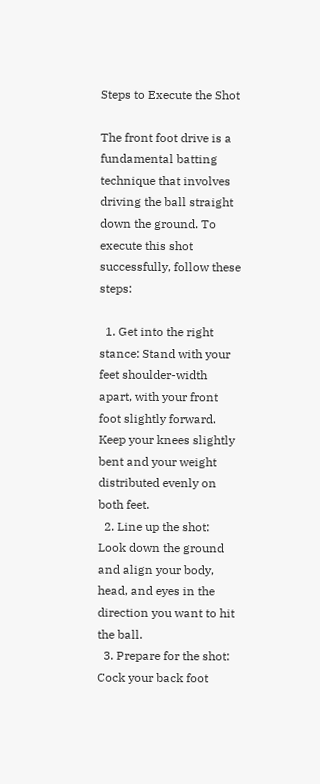Steps to Execute the Shot

The front foot drive is a fundamental batting technique that involves driving the ball straight down the ground. To execute this shot successfully, follow these steps:

  1. Get into the right stance: Stand with your feet shoulder-width apart, with your front foot slightly forward. Keep your knees slightly bent and your weight distributed evenly on both feet.
  2. Line up the shot: Look down the ground and align your body, head, and eyes in the direction you want to hit the ball.
  3. Prepare for the shot: Cock your back foot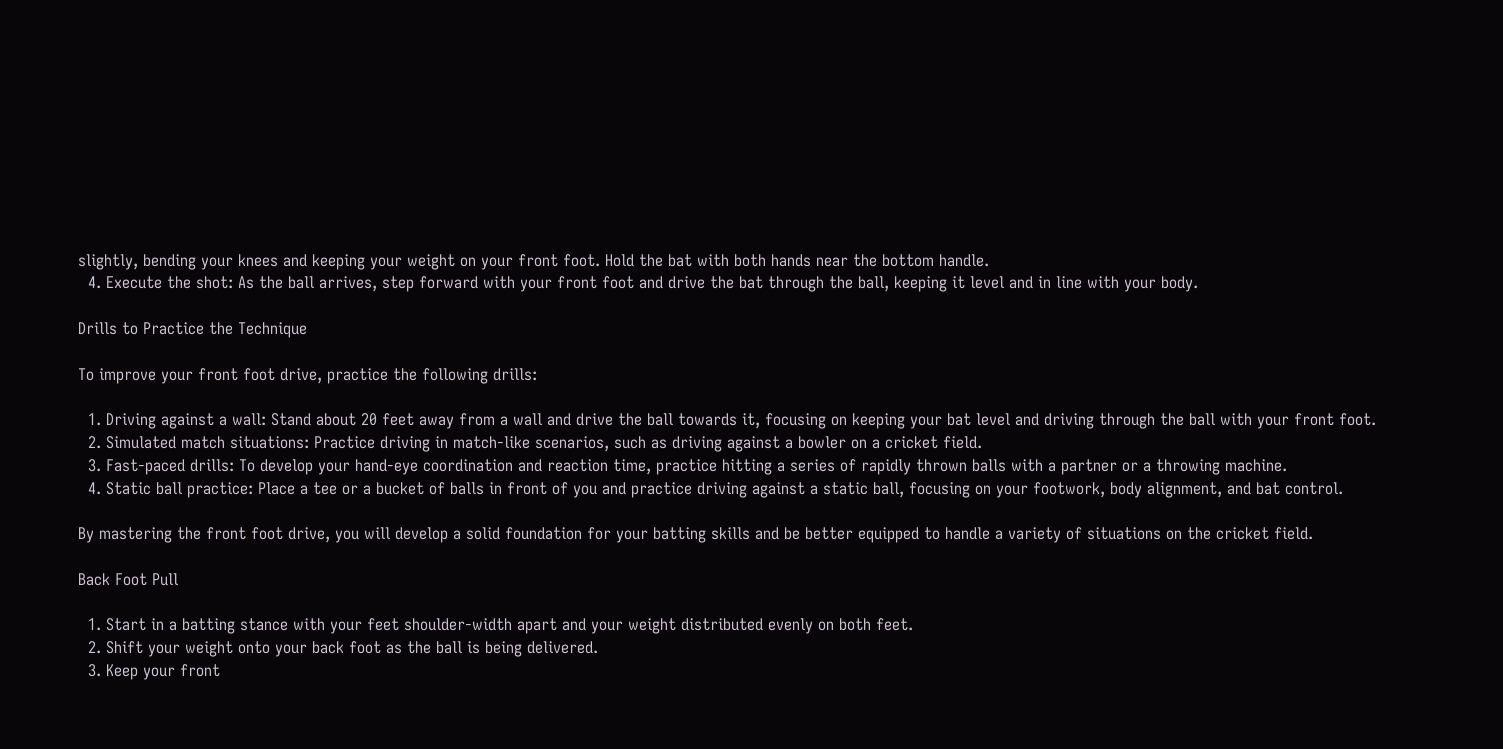slightly, bending your knees and keeping your weight on your front foot. Hold the bat with both hands near the bottom handle.
  4. Execute the shot: As the ball arrives, step forward with your front foot and drive the bat through the ball, keeping it level and in line with your body.

Drills to Practice the Technique

To improve your front foot drive, practice the following drills:

  1. Driving against a wall: Stand about 20 feet away from a wall and drive the ball towards it, focusing on keeping your bat level and driving through the ball with your front foot.
  2. Simulated match situations: Practice driving in match-like scenarios, such as driving against a bowler on a cricket field.
  3. Fast-paced drills: To develop your hand-eye coordination and reaction time, practice hitting a series of rapidly thrown balls with a partner or a throwing machine.
  4. Static ball practice: Place a tee or a bucket of balls in front of you and practice driving against a static ball, focusing on your footwork, body alignment, and bat control.

By mastering the front foot drive, you will develop a solid foundation for your batting skills and be better equipped to handle a variety of situations on the cricket field.

Back Foot Pull

  1. Start in a batting stance with your feet shoulder-width apart and your weight distributed evenly on both feet.
  2. Shift your weight onto your back foot as the ball is being delivered.
  3. Keep your front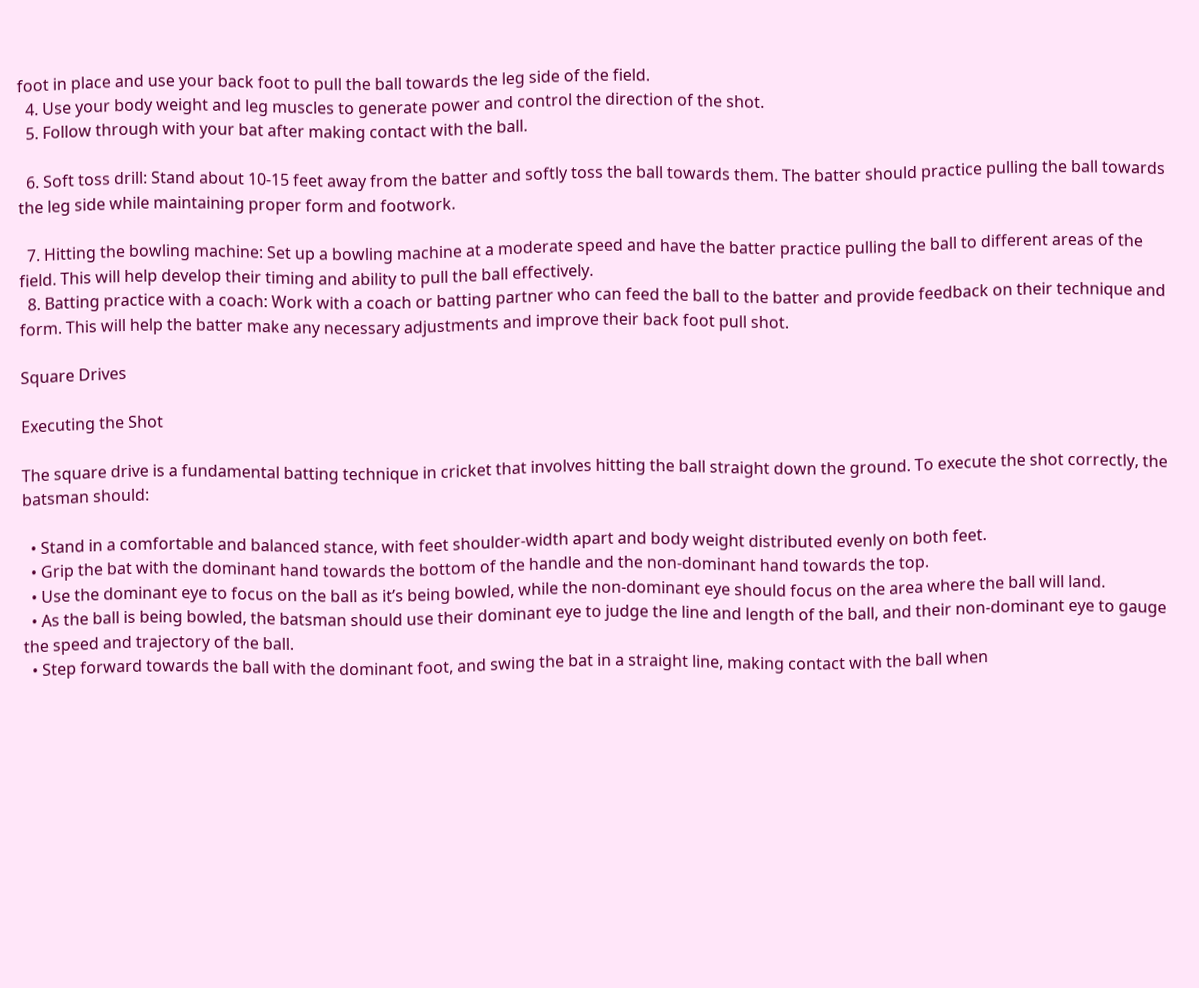foot in place and use your back foot to pull the ball towards the leg side of the field.
  4. Use your body weight and leg muscles to generate power and control the direction of the shot.
  5. Follow through with your bat after making contact with the ball.

  6. Soft toss drill: Stand about 10-15 feet away from the batter and softly toss the ball towards them. The batter should practice pulling the ball towards the leg side while maintaining proper form and footwork.

  7. Hitting the bowling machine: Set up a bowling machine at a moderate speed and have the batter practice pulling the ball to different areas of the field. This will help develop their timing and ability to pull the ball effectively.
  8. Batting practice with a coach: Work with a coach or batting partner who can feed the ball to the batter and provide feedback on their technique and form. This will help the batter make any necessary adjustments and improve their back foot pull shot.

Square Drives

Executing the Shot

The square drive is a fundamental batting technique in cricket that involves hitting the ball straight down the ground. To execute the shot correctly, the batsman should:

  • Stand in a comfortable and balanced stance, with feet shoulder-width apart and body weight distributed evenly on both feet.
  • Grip the bat with the dominant hand towards the bottom of the handle and the non-dominant hand towards the top.
  • Use the dominant eye to focus on the ball as it’s being bowled, while the non-dominant eye should focus on the area where the ball will land.
  • As the ball is being bowled, the batsman should use their dominant eye to judge the line and length of the ball, and their non-dominant eye to gauge the speed and trajectory of the ball.
  • Step forward towards the ball with the dominant foot, and swing the bat in a straight line, making contact with the ball when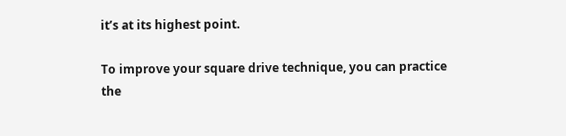it’s at its highest point.

To improve your square drive technique, you can practice the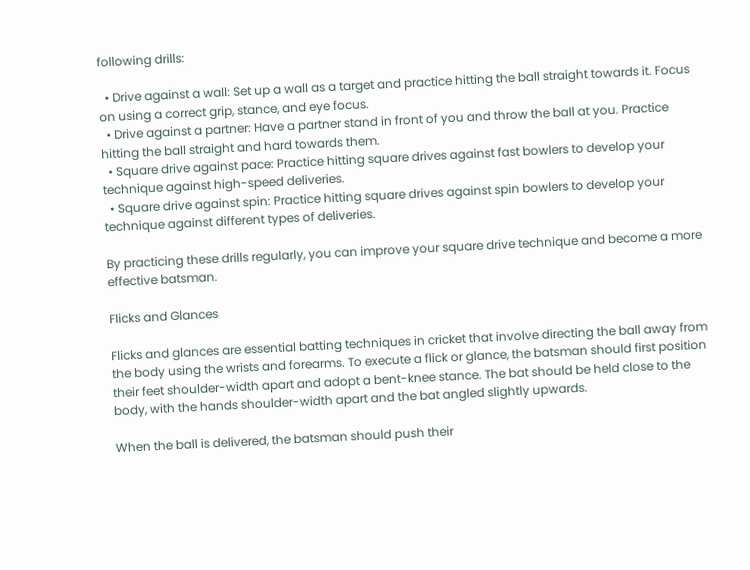following drills:

  • Drive against a wall: Set up a wall as a target and practice hitting the ball straight towards it. Focus on using a correct grip, stance, and eye focus.
  • Drive against a partner: Have a partner stand in front of you and throw the ball at you. Practice hitting the ball straight and hard towards them.
  • Square drive against pace: Practice hitting square drives against fast bowlers to develop your technique against high-speed deliveries.
  • Square drive against spin: Practice hitting square drives against spin bowlers to develop your technique against different types of deliveries.

By practicing these drills regularly, you can improve your square drive technique and become a more effective batsman.

Flicks and Glances

Flicks and glances are essential batting techniques in cricket that involve directing the ball away from the body using the wrists and forearms. To execute a flick or glance, the batsman should first position their feet shoulder-width apart and adopt a bent-knee stance. The bat should be held close to the body, with the hands shoulder-width apart and the bat angled slightly upwards.

When the ball is delivered, the batsman should push their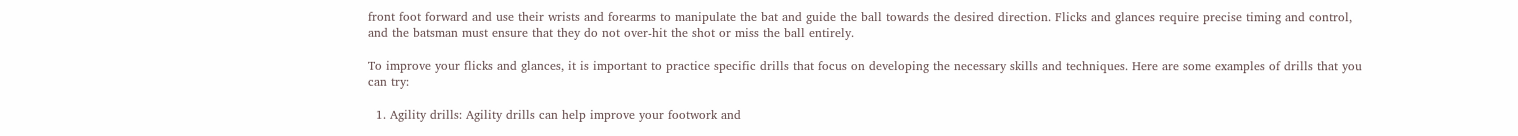front foot forward and use their wrists and forearms to manipulate the bat and guide the ball towards the desired direction. Flicks and glances require precise timing and control, and the batsman must ensure that they do not over-hit the shot or miss the ball entirely.

To improve your flicks and glances, it is important to practice specific drills that focus on developing the necessary skills and techniques. Here are some examples of drills that you can try:

  1. Agility drills: Agility drills can help improve your footwork and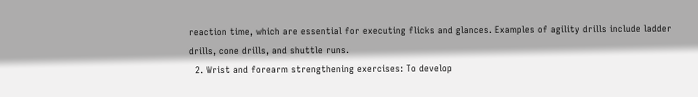reaction time, which are essential for executing flicks and glances. Examples of agility drills include ladder drills, cone drills, and shuttle runs.
  2. Wrist and forearm strengthening exercises: To develop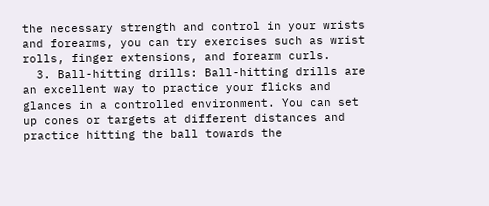the necessary strength and control in your wrists and forearms, you can try exercises such as wrist rolls, finger extensions, and forearm curls.
  3. Ball-hitting drills: Ball-hitting drills are an excellent way to practice your flicks and glances in a controlled environment. You can set up cones or targets at different distances and practice hitting the ball towards the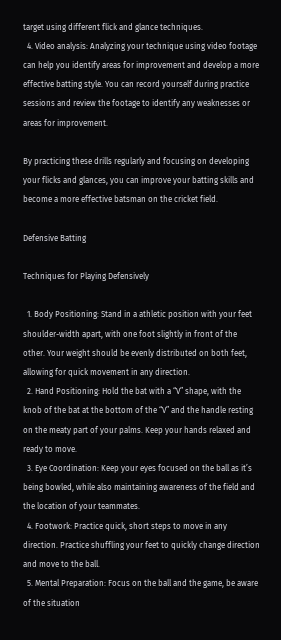target using different flick and glance techniques.
  4. Video analysis: Analyzing your technique using video footage can help you identify areas for improvement and develop a more effective batting style. You can record yourself during practice sessions and review the footage to identify any weaknesses or areas for improvement.

By practicing these drills regularly and focusing on developing your flicks and glances, you can improve your batting skills and become a more effective batsman on the cricket field.

Defensive Batting

Techniques for Playing Defensively

  1. Body Positioning: Stand in a athletic position with your feet shoulder-width apart, with one foot slightly in front of the other. Your weight should be evenly distributed on both feet, allowing for quick movement in any direction.
  2. Hand Positioning: Hold the bat with a “V” shape, with the knob of the bat at the bottom of the “V” and the handle resting on the meaty part of your palms. Keep your hands relaxed and ready to move.
  3. Eye Coordination: Keep your eyes focused on the ball as it’s being bowled, while also maintaining awareness of the field and the location of your teammates.
  4. Footwork: Practice quick, short steps to move in any direction. Practice shuffling your feet to quickly change direction and move to the ball.
  5. Mental Preparation: Focus on the ball and the game, be aware of the situation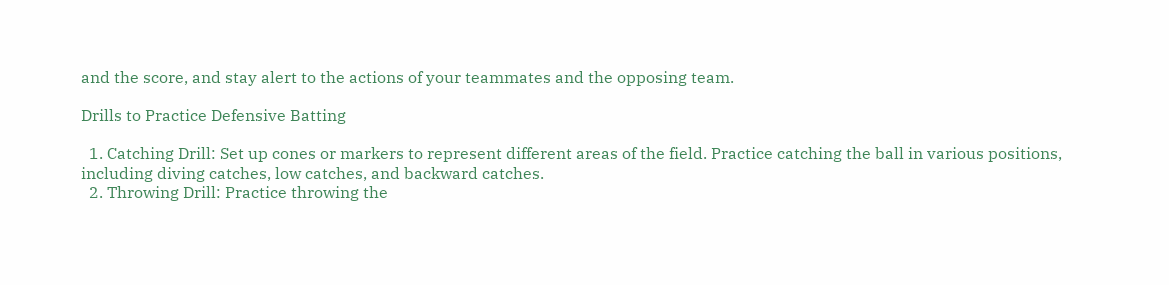and the score, and stay alert to the actions of your teammates and the opposing team.

Drills to Practice Defensive Batting

  1. Catching Drill: Set up cones or markers to represent different areas of the field. Practice catching the ball in various positions, including diving catches, low catches, and backward catches.
  2. Throwing Drill: Practice throwing the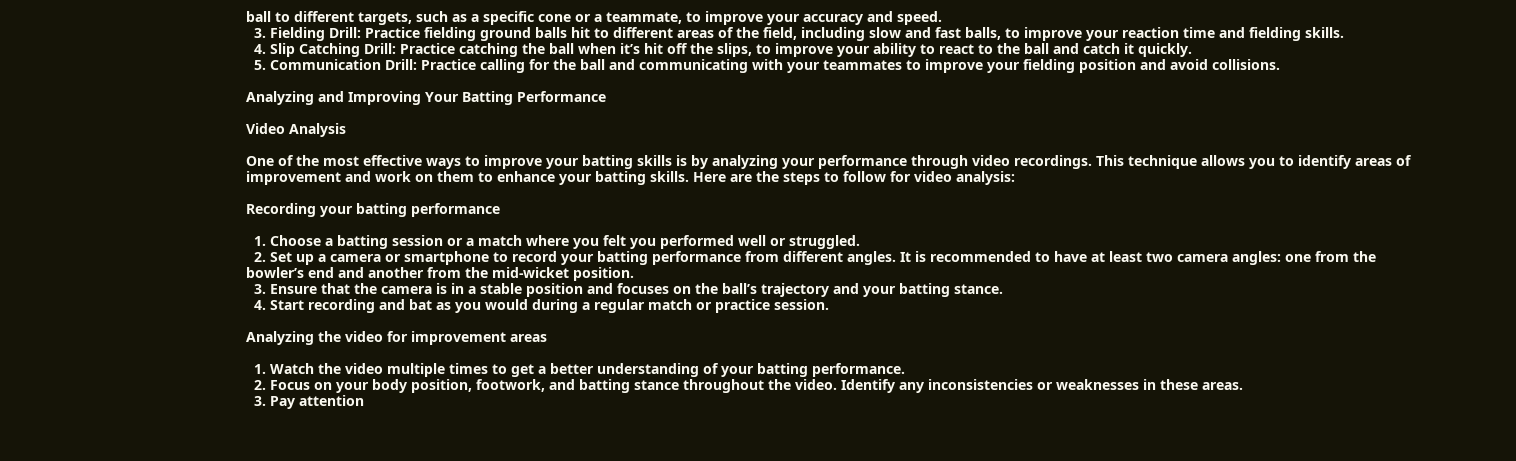ball to different targets, such as a specific cone or a teammate, to improve your accuracy and speed.
  3. Fielding Drill: Practice fielding ground balls hit to different areas of the field, including slow and fast balls, to improve your reaction time and fielding skills.
  4. Slip Catching Drill: Practice catching the ball when it’s hit off the slips, to improve your ability to react to the ball and catch it quickly.
  5. Communication Drill: Practice calling for the ball and communicating with your teammates to improve your fielding position and avoid collisions.

Analyzing and Improving Your Batting Performance

Video Analysis

One of the most effective ways to improve your batting skills is by analyzing your performance through video recordings. This technique allows you to identify areas of improvement and work on them to enhance your batting skills. Here are the steps to follow for video analysis:

Recording your batting performance

  1. Choose a batting session or a match where you felt you performed well or struggled.
  2. Set up a camera or smartphone to record your batting performance from different angles. It is recommended to have at least two camera angles: one from the bowler’s end and another from the mid-wicket position.
  3. Ensure that the camera is in a stable position and focuses on the ball’s trajectory and your batting stance.
  4. Start recording and bat as you would during a regular match or practice session.

Analyzing the video for improvement areas

  1. Watch the video multiple times to get a better understanding of your batting performance.
  2. Focus on your body position, footwork, and batting stance throughout the video. Identify any inconsistencies or weaknesses in these areas.
  3. Pay attention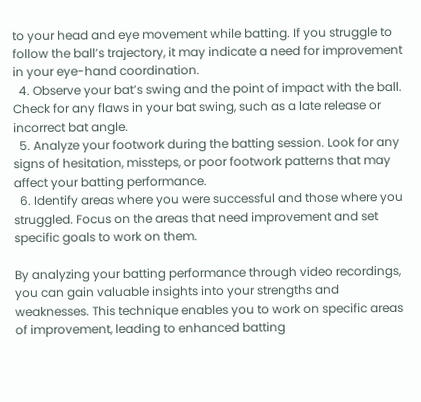to your head and eye movement while batting. If you struggle to follow the ball’s trajectory, it may indicate a need for improvement in your eye-hand coordination.
  4. Observe your bat’s swing and the point of impact with the ball. Check for any flaws in your bat swing, such as a late release or incorrect bat angle.
  5. Analyze your footwork during the batting session. Look for any signs of hesitation, missteps, or poor footwork patterns that may affect your batting performance.
  6. Identify areas where you were successful and those where you struggled. Focus on the areas that need improvement and set specific goals to work on them.

By analyzing your batting performance through video recordings, you can gain valuable insights into your strengths and weaknesses. This technique enables you to work on specific areas of improvement, leading to enhanced batting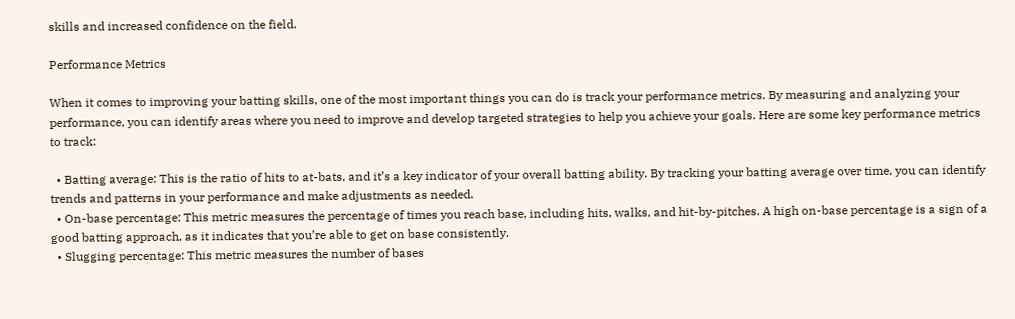skills and increased confidence on the field.

Performance Metrics

When it comes to improving your batting skills, one of the most important things you can do is track your performance metrics. By measuring and analyzing your performance, you can identify areas where you need to improve and develop targeted strategies to help you achieve your goals. Here are some key performance metrics to track:

  • Batting average: This is the ratio of hits to at-bats, and it’s a key indicator of your overall batting ability. By tracking your batting average over time, you can identify trends and patterns in your performance and make adjustments as needed.
  • On-base percentage: This metric measures the percentage of times you reach base, including hits, walks, and hit-by-pitches. A high on-base percentage is a sign of a good batting approach, as it indicates that you’re able to get on base consistently.
  • Slugging percentage: This metric measures the number of bases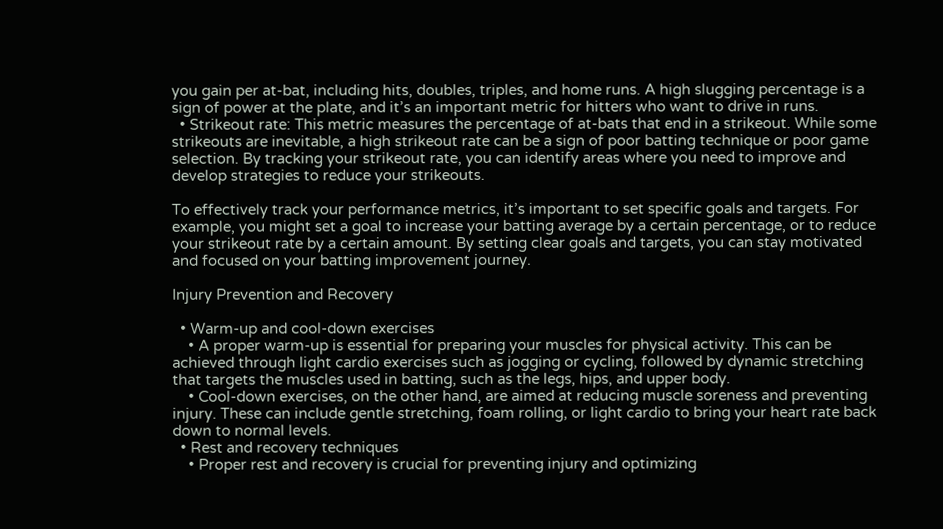you gain per at-bat, including hits, doubles, triples, and home runs. A high slugging percentage is a sign of power at the plate, and it’s an important metric for hitters who want to drive in runs.
  • Strikeout rate: This metric measures the percentage of at-bats that end in a strikeout. While some strikeouts are inevitable, a high strikeout rate can be a sign of poor batting technique or poor game selection. By tracking your strikeout rate, you can identify areas where you need to improve and develop strategies to reduce your strikeouts.

To effectively track your performance metrics, it’s important to set specific goals and targets. For example, you might set a goal to increase your batting average by a certain percentage, or to reduce your strikeout rate by a certain amount. By setting clear goals and targets, you can stay motivated and focused on your batting improvement journey.

Injury Prevention and Recovery

  • Warm-up and cool-down exercises
    • A proper warm-up is essential for preparing your muscles for physical activity. This can be achieved through light cardio exercises such as jogging or cycling, followed by dynamic stretching that targets the muscles used in batting, such as the legs, hips, and upper body.
    • Cool-down exercises, on the other hand, are aimed at reducing muscle soreness and preventing injury. These can include gentle stretching, foam rolling, or light cardio to bring your heart rate back down to normal levels.
  • Rest and recovery techniques
    • Proper rest and recovery is crucial for preventing injury and optimizing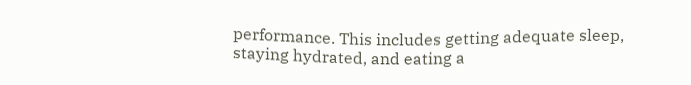performance. This includes getting adequate sleep, staying hydrated, and eating a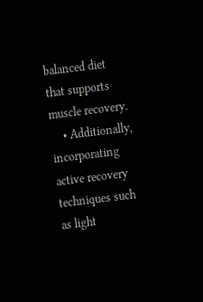balanced diet that supports muscle recovery.
    • Additionally, incorporating active recovery techniques such as light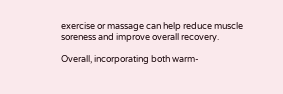exercise or massage can help reduce muscle soreness and improve overall recovery.

Overall, incorporating both warm-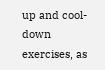up and cool-down exercises, as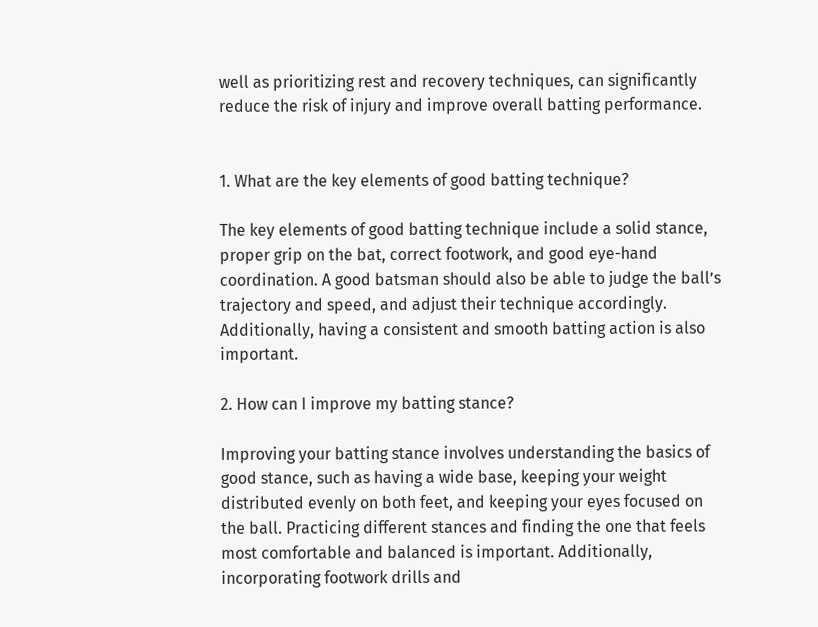well as prioritizing rest and recovery techniques, can significantly reduce the risk of injury and improve overall batting performance.


1. What are the key elements of good batting technique?

The key elements of good batting technique include a solid stance, proper grip on the bat, correct footwork, and good eye-hand coordination. A good batsman should also be able to judge the ball’s trajectory and speed, and adjust their technique accordingly. Additionally, having a consistent and smooth batting action is also important.

2. How can I improve my batting stance?

Improving your batting stance involves understanding the basics of good stance, such as having a wide base, keeping your weight distributed evenly on both feet, and keeping your eyes focused on the ball. Practicing different stances and finding the one that feels most comfortable and balanced is important. Additionally, incorporating footwork drills and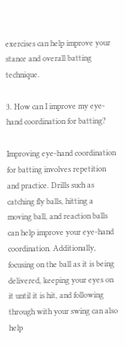exercises can help improve your stance and overall batting technique.

3. How can I improve my eye-hand coordination for batting?

Improving eye-hand coordination for batting involves repetition and practice. Drills such as catching fly balls, hitting a moving ball, and reaction balls can help improve your eye-hand coordination. Additionally, focusing on the ball as it is being delivered, keeping your eyes on it until it is hit, and following through with your swing can also help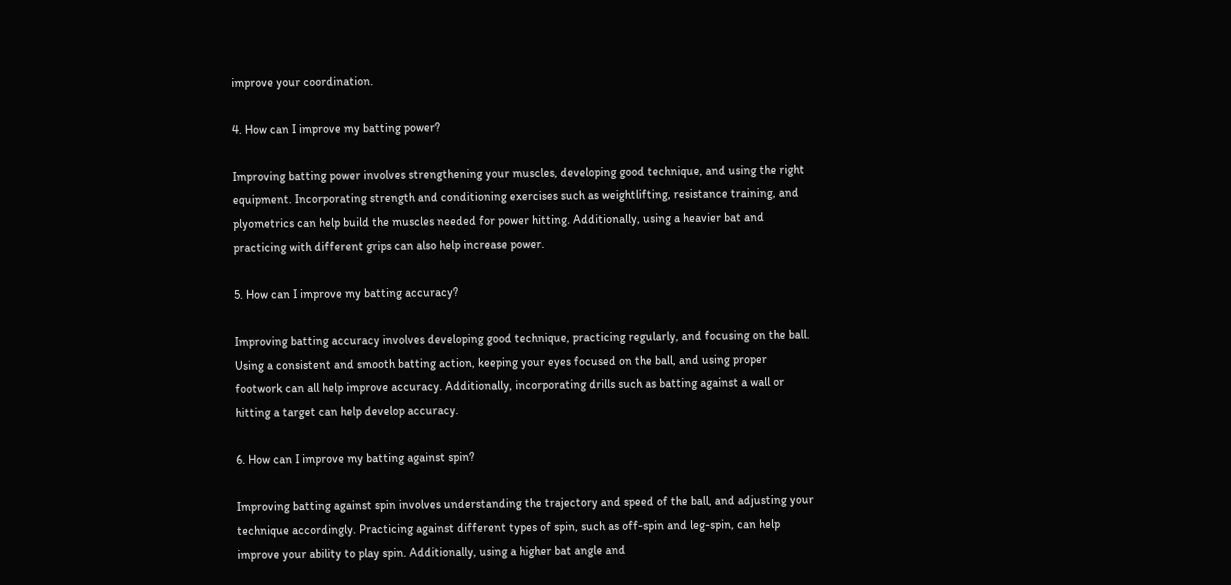improve your coordination.

4. How can I improve my batting power?

Improving batting power involves strengthening your muscles, developing good technique, and using the right equipment. Incorporating strength and conditioning exercises such as weightlifting, resistance training, and plyometrics can help build the muscles needed for power hitting. Additionally, using a heavier bat and practicing with different grips can also help increase power.

5. How can I improve my batting accuracy?

Improving batting accuracy involves developing good technique, practicing regularly, and focusing on the ball. Using a consistent and smooth batting action, keeping your eyes focused on the ball, and using proper footwork can all help improve accuracy. Additionally, incorporating drills such as batting against a wall or hitting a target can help develop accuracy.

6. How can I improve my batting against spin?

Improving batting against spin involves understanding the trajectory and speed of the ball, and adjusting your technique accordingly. Practicing against different types of spin, such as off-spin and leg-spin, can help improve your ability to play spin. Additionally, using a higher bat angle and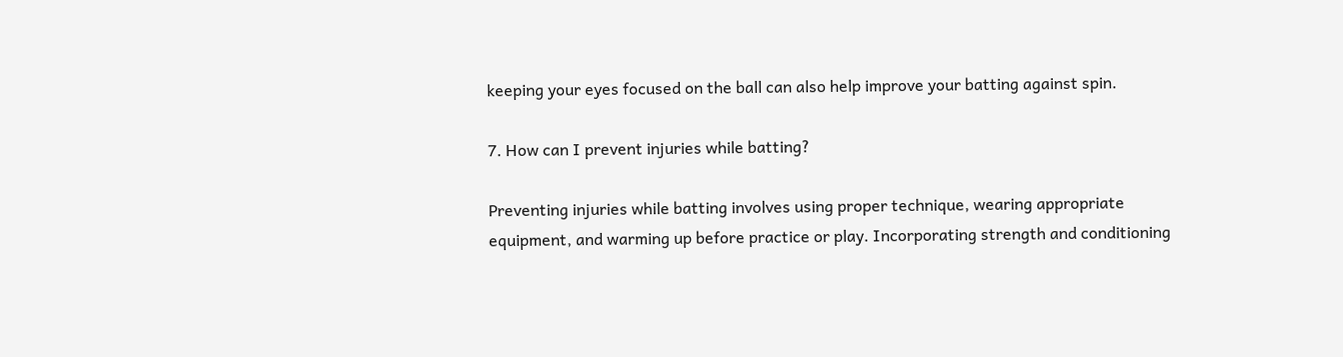keeping your eyes focused on the ball can also help improve your batting against spin.

7. How can I prevent injuries while batting?

Preventing injuries while batting involves using proper technique, wearing appropriate equipment, and warming up before practice or play. Incorporating strength and conditioning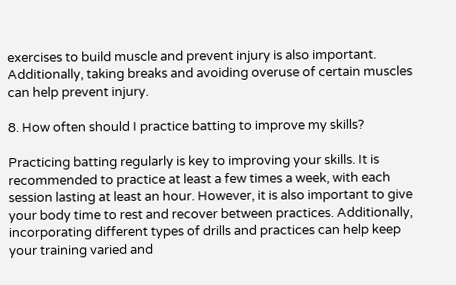exercises to build muscle and prevent injury is also important. Additionally, taking breaks and avoiding overuse of certain muscles can help prevent injury.

8. How often should I practice batting to improve my skills?

Practicing batting regularly is key to improving your skills. It is recommended to practice at least a few times a week, with each session lasting at least an hour. However, it is also important to give your body time to rest and recover between practices. Additionally, incorporating different types of drills and practices can help keep your training varied and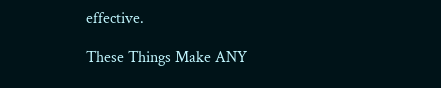effective.

These Things Make ANY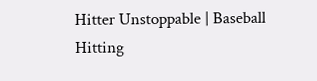Hitter Unstoppable | Baseball Hitting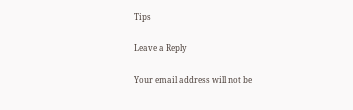Tips

Leave a Reply

Your email address will not be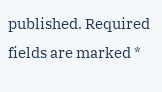published. Required fields are marked *